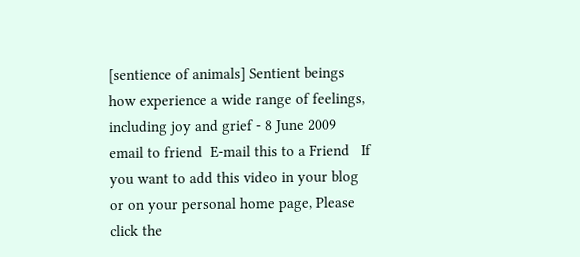[sentience of animals] Sentient beings how experience a wide range of feelings, including joy and grief - 8 June 2009
email to friend  E-mail this to a Friend   If you want to add this video in your blog or on your personal home page, Please click the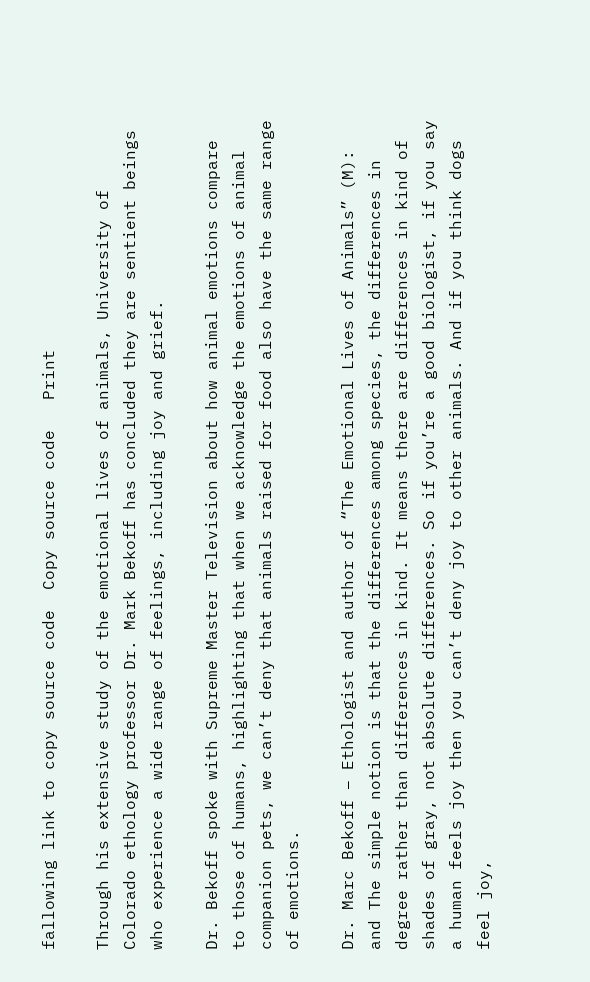fallowing link to copy source code  Copy source code   Print

Through his extensive study of the emotional lives of animals, University of Colorado ethology professor Dr. Mark Bekoff has concluded they are sentient beings who experience a wide range of feelings, including joy and grief.

Dr. Bekoff spoke with Supreme Master Television about how animal emotions compare to those of humans, highlighting that when we acknowledge the emotions of animal companion pets, we can’t deny that animals raised for food also have the same range of emotions.

Dr. Marc Bekoff – Ethologist and author of “The Emotional Lives of Animals” (M): and The simple notion is that the differences among species, the differences in degree rather than differences in kind. It means there are differences in kind of shades of gray, not absolute differences. So if you’re a good biologist, if you say a human feels joy then you can’t deny joy to other animals. And if you think dogs feel joy,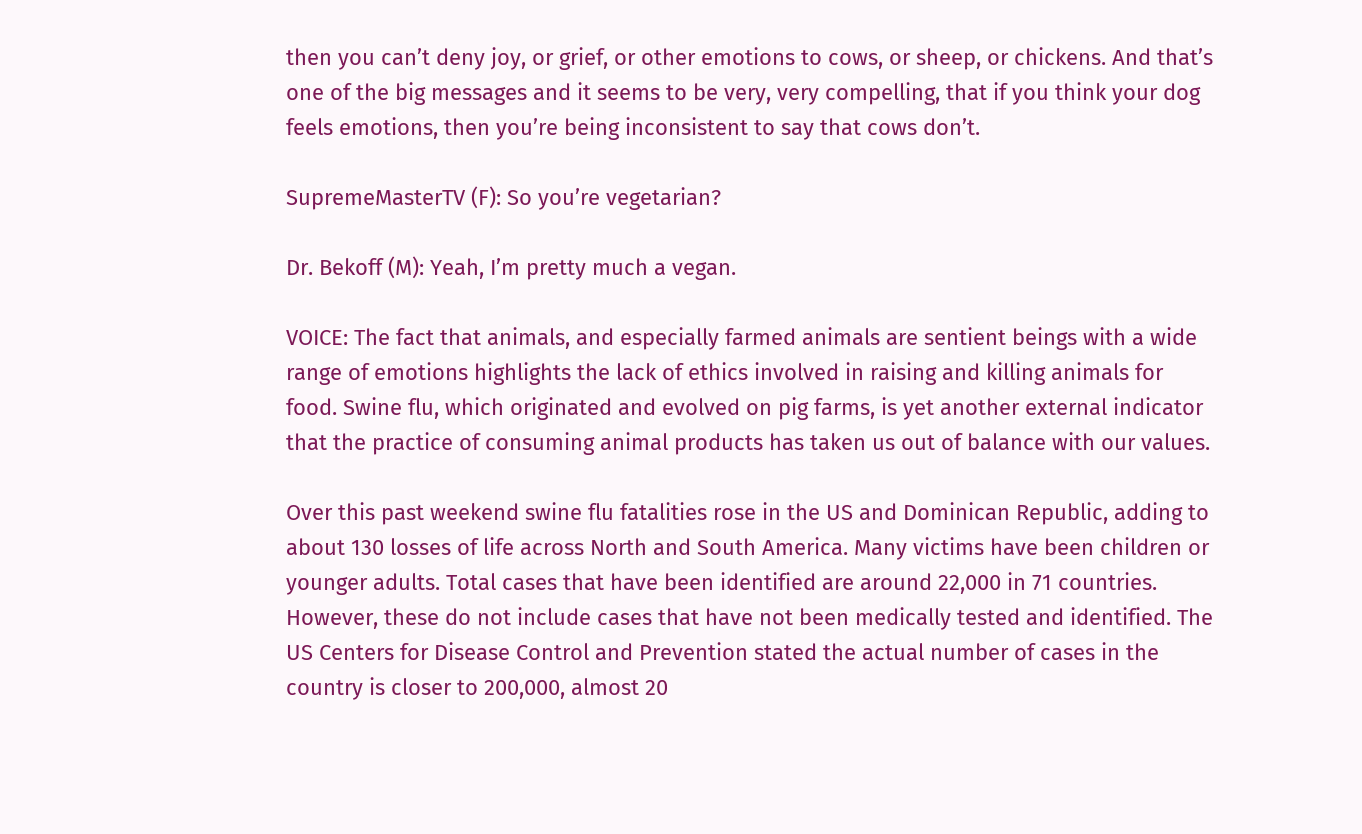then you can’t deny joy, or grief, or other emotions to cows, or sheep, or chickens. And that’s one of the big messages and it seems to be very, very compelling, that if you think your dog feels emotions, then you’re being inconsistent to say that cows don’t.

SupremeMasterTV (F): So you’re vegetarian?

Dr. Bekoff (M): Yeah, I’m pretty much a vegan.

VOICE: The fact that animals, and especially farmed animals are sentient beings with a wide range of emotions highlights the lack of ethics involved in raising and killing animals for food. Swine flu, which originated and evolved on pig farms, is yet another external indicator that the practice of consuming animal products has taken us out of balance with our values.

Over this past weekend swine flu fatalities rose in the US and Dominican Republic, adding to about 130 losses of life across North and South America. Many victims have been children or younger adults. Total cases that have been identified are around 22,000 in 71 countries. However, these do not include cases that have not been medically tested and identified. The US Centers for Disease Control and Prevention stated the actual number of cases in the country is closer to 200,000, almost 20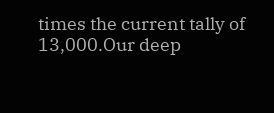times the current tally of 13,000.Our deep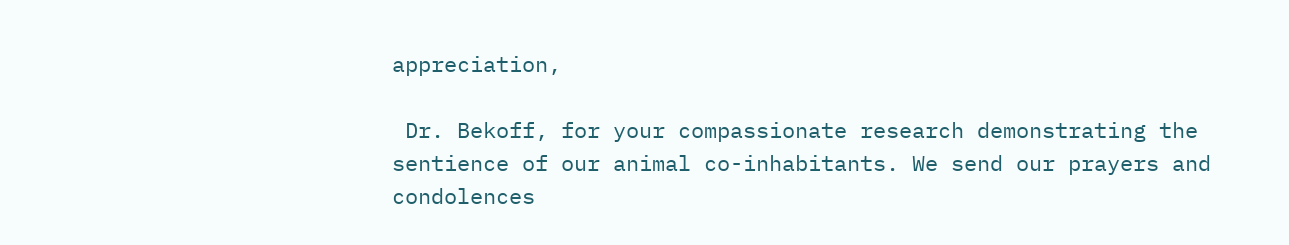appreciation,

 Dr. Bekoff, for your compassionate research demonstrating the sentience of our animal co-inhabitants. We send our prayers and condolences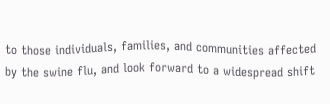to those individuals, families, and communities affected by the swine flu, and look forward to a widespread shift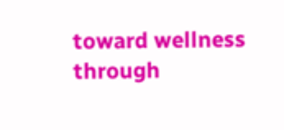toward wellness through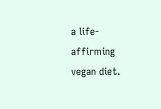a life-affirming vegan diet.